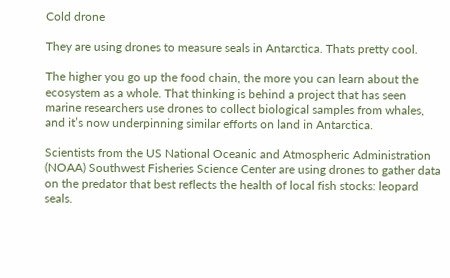Cold drone

They are using drones to measure seals in Antarctica. Thats pretty cool.

The higher you go up the food chain, the more you can learn about the ecosystem as a whole. That thinking is behind a project that has seen marine researchers use drones to collect biological samples from whales, and it’s now underpinning similar efforts on land in Antarctica.

Scientists from the US National Oceanic and Atmospheric Administration (NOAA) Southwest Fisheries Science Center are using drones to gather data on the predator that best reflects the health of local fish stocks: leopard seals.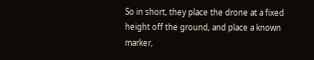So in short, they place the drone at a fixed height off the ground, and place a known marker,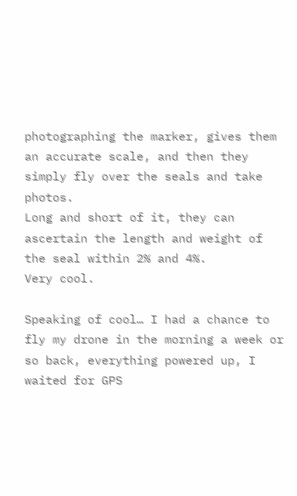photographing the marker, gives them an accurate scale, and then they simply fly over the seals and take photos.
Long and short of it, they can ascertain the length and weight of the seal within 2% and 4%.
Very cool.

Speaking of cool… I had a chance to fly my drone in the morning a week or so back, everything powered up, I waited for GPS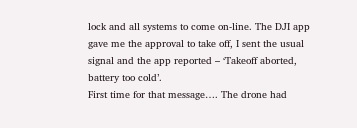lock and all systems to come on-line. The DJI app gave me the approval to take off, I sent the usual signal and the app reported – ‘Takeoff aborted, battery too cold’.
First time for that message…. The drone had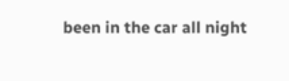been in the car all night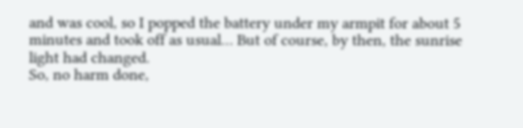and was cool, so I popped the battery under my armpit for about 5 minutes and took off as usual… But of course, by then, the sunrise light had changed.
So, no harm done,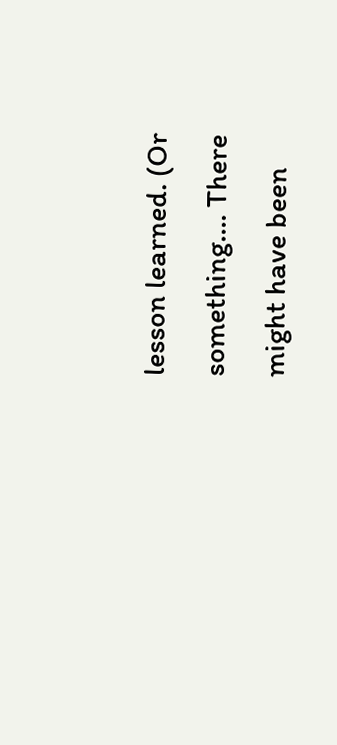lesson learned. (Or something…. There might have been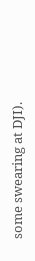some swearing at DJI).